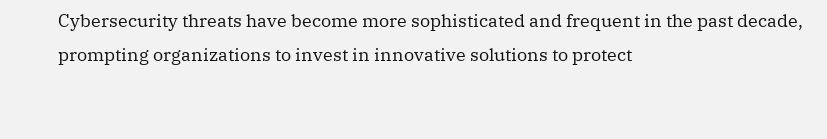Cybersecurity threats have become more sophisticated and frequent in the past decade, prompting organizations to invest in innovative solutions to protect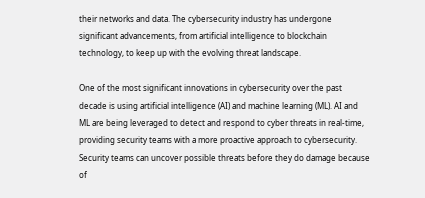their networks and data. The cybersecurity industry has undergone significant advancements, from artificial intelligence to blockchain technology, to keep up with the evolving threat landscape.

One of the most significant innovations in cybersecurity over the past decade is using artificial intelligence (AI) and machine learning (ML). AI and ML are being leveraged to detect and respond to cyber threats in real-time, providing security teams with a more proactive approach to cybersecurity. Security teams can uncover possible threats before they do damage because of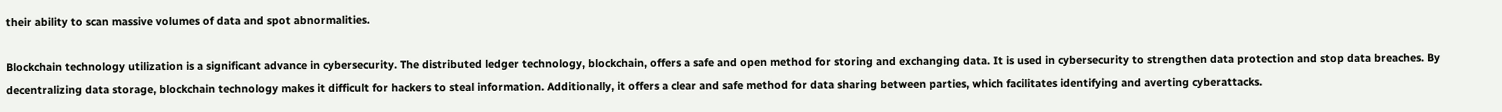their ability to scan massive volumes of data and spot abnormalities.

Blockchain technology utilization is a significant advance in cybersecurity. The distributed ledger technology, blockchain, offers a safe and open method for storing and exchanging data. It is used in cybersecurity to strengthen data protection and stop data breaches. By decentralizing data storage, blockchain technology makes it difficult for hackers to steal information. Additionally, it offers a clear and safe method for data sharing between parties, which facilitates identifying and averting cyberattacks.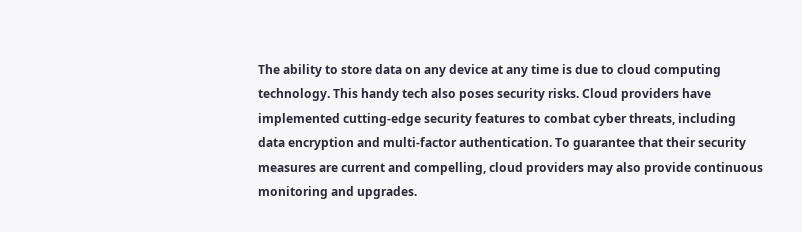The ability to store data on any device at any time is due to cloud computing technology. This handy tech also poses security risks. Cloud providers have implemented cutting-edge security features to combat cyber threats, including data encryption and multi-factor authentication. To guarantee that their security measures are current and compelling, cloud providers may also provide continuous monitoring and upgrades.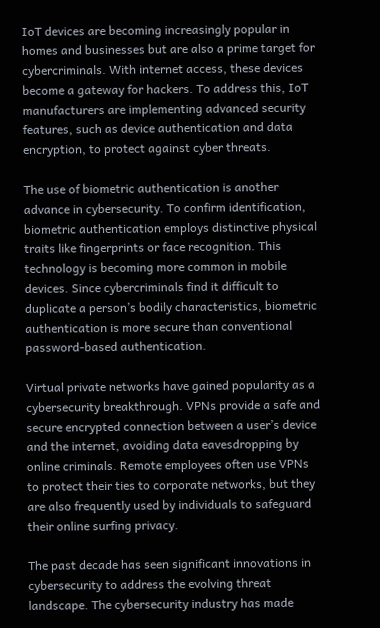IoT devices are becoming increasingly popular in homes and businesses but are also a prime target for cybercriminals. With internet access, these devices become a gateway for hackers. To address this, IoT manufacturers are implementing advanced security features, such as device authentication and data encryption, to protect against cyber threats.

The use of biometric authentication is another advance in cybersecurity. To confirm identification, biometric authentication employs distinctive physical traits like fingerprints or face recognition. This technology is becoming more common in mobile devices. Since cybercriminals find it difficult to duplicate a person’s bodily characteristics, biometric authentication is more secure than conventional password-based authentication.

Virtual private networks have gained popularity as a cybersecurity breakthrough. VPNs provide a safe and secure encrypted connection between a user’s device and the internet, avoiding data eavesdropping by online criminals. Remote employees often use VPNs to protect their ties to corporate networks, but they are also frequently used by individuals to safeguard their online surfing privacy.

The past decade has seen significant innovations in cybersecurity to address the evolving threat landscape. The cybersecurity industry has made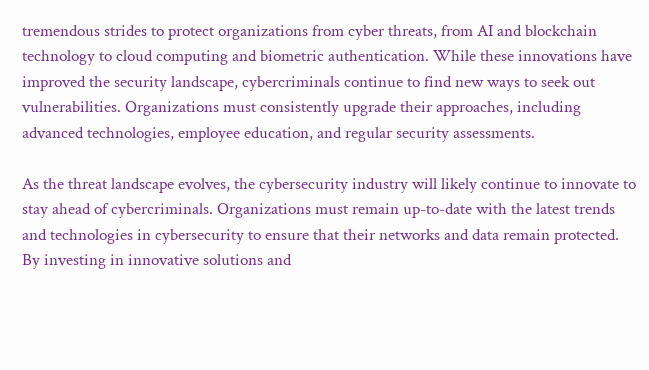tremendous strides to protect organizations from cyber threats, from AI and blockchain technology to cloud computing and biometric authentication. While these innovations have improved the security landscape, cybercriminals continue to find new ways to seek out vulnerabilities. Organizations must consistently upgrade their approaches, including advanced technologies, employee education, and regular security assessments.

As the threat landscape evolves, the cybersecurity industry will likely continue to innovate to stay ahead of cybercriminals. Organizations must remain up-to-date with the latest trends and technologies in cybersecurity to ensure that their networks and data remain protected. By investing in innovative solutions and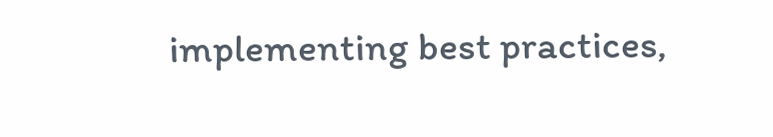implementing best practices,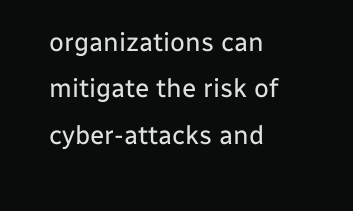organizations can mitigate the risk of cyber-attacks and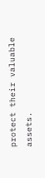protect their valuable assets.